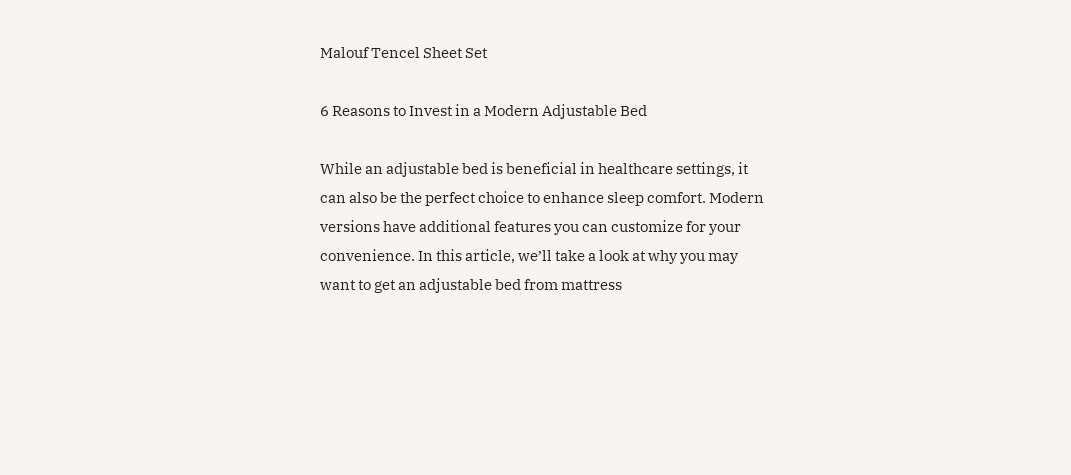Malouf Tencel Sheet Set

6 Reasons to Invest in a Modern Adjustable Bed

While an adjustable bed is beneficial in healthcare settings, it can also be the perfect choice to enhance sleep comfort. Modern versions have additional features you can customize for your convenience. In this article, we’ll take a look at why you may want to get an adjustable bed from mattress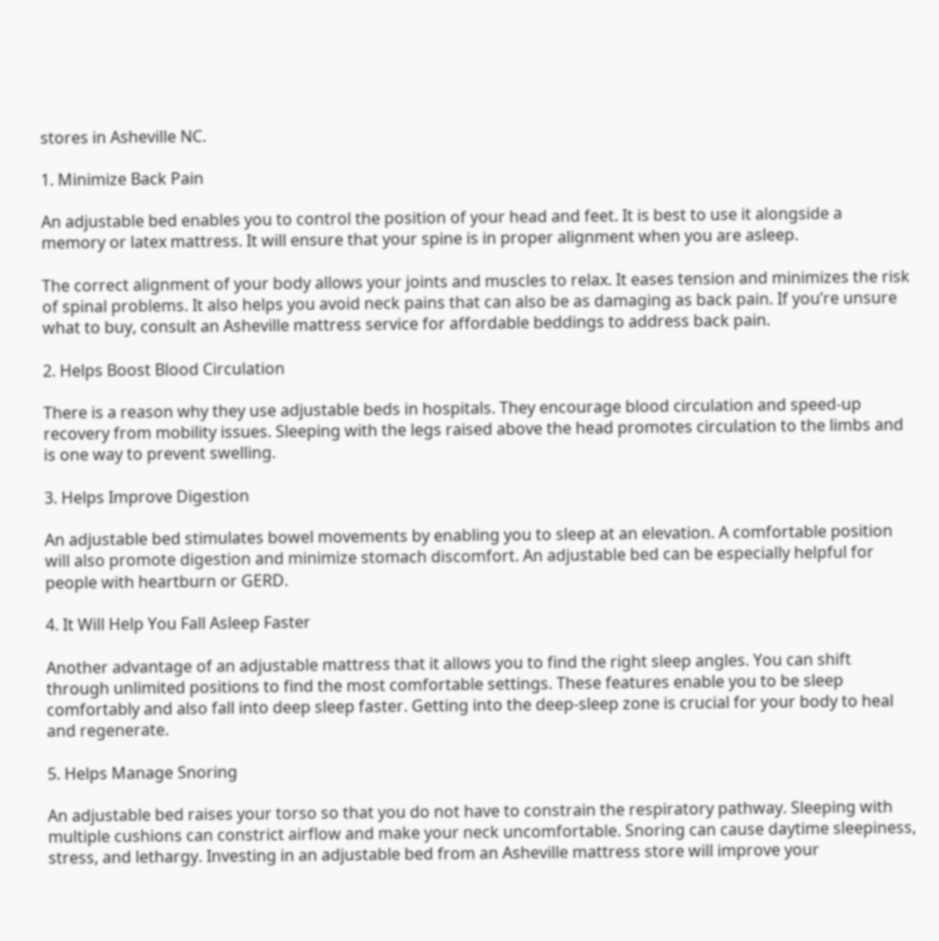stores in Asheville NC.

1. Minimize Back Pain

An adjustable bed enables you to control the position of your head and feet. It is best to use it alongside a memory or latex mattress. It will ensure that your spine is in proper alignment when you are asleep.

The correct alignment of your body allows your joints and muscles to relax. It eases tension and minimizes the risk of spinal problems. It also helps you avoid neck pains that can also be as damaging as back pain. If you’re unsure what to buy, consult an Asheville mattress service for affordable beddings to address back pain.

2. Helps Boost Blood Circulation

There is a reason why they use adjustable beds in hospitals. They encourage blood circulation and speed-up recovery from mobility issues. Sleeping with the legs raised above the head promotes circulation to the limbs and is one way to prevent swelling.

3. Helps Improve Digestion

An adjustable bed stimulates bowel movements by enabling you to sleep at an elevation. A comfortable position will also promote digestion and minimize stomach discomfort. An adjustable bed can be especially helpful for people with heartburn or GERD.

4. It Will Help You Fall Asleep Faster

Another advantage of an adjustable mattress that it allows you to find the right sleep angles. You can shift through unlimited positions to find the most comfortable settings. These features enable you to be sleep comfortably and also fall into deep sleep faster. Getting into the deep-sleep zone is crucial for your body to heal and regenerate.

5. Helps Manage Snoring

An adjustable bed raises your torso so that you do not have to constrain the respiratory pathway. Sleeping with multiple cushions can constrict airflow and make your neck uncomfortable. Snoring can cause daytime sleepiness, stress, and lethargy. Investing in an adjustable bed from an Asheville mattress store will improve your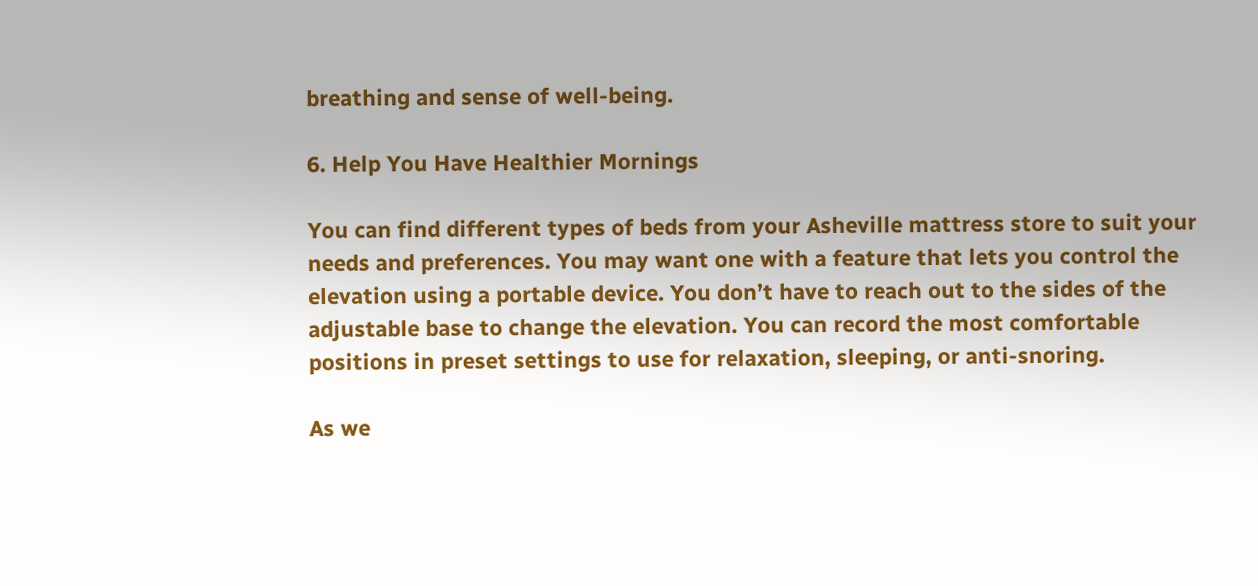breathing and sense of well-being.

6. Help You Have Healthier Mornings

You can find different types of beds from your Asheville mattress store to suit your needs and preferences. You may want one with a feature that lets you control the elevation using a portable device. You don’t have to reach out to the sides of the adjustable base to change the elevation. You can record the most comfortable positions in preset settings to use for relaxation, sleeping, or anti-snoring.

As we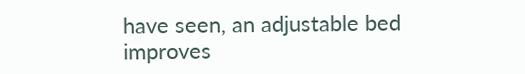have seen, an adjustable bed improves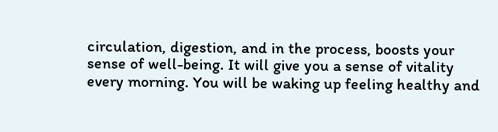circulation, digestion, and in the process, boosts your sense of well-being. It will give you a sense of vitality every morning. You will be waking up feeling healthy and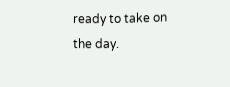ready to take on the day.